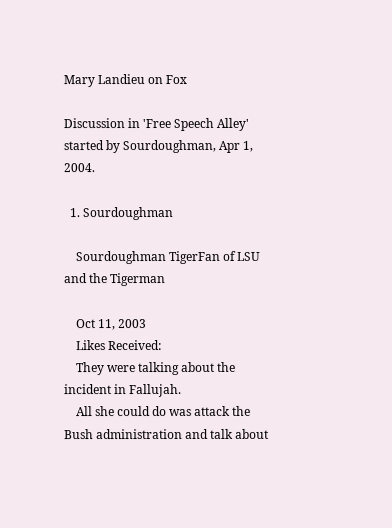Mary Landieu on Fox

Discussion in 'Free Speech Alley' started by Sourdoughman, Apr 1, 2004.

  1. Sourdoughman

    Sourdoughman TigerFan of LSU and the Tigerman

    Oct 11, 2003
    Likes Received:
    They were talking about the incident in Fallujah.
    All she could do was attack the Bush administration and talk about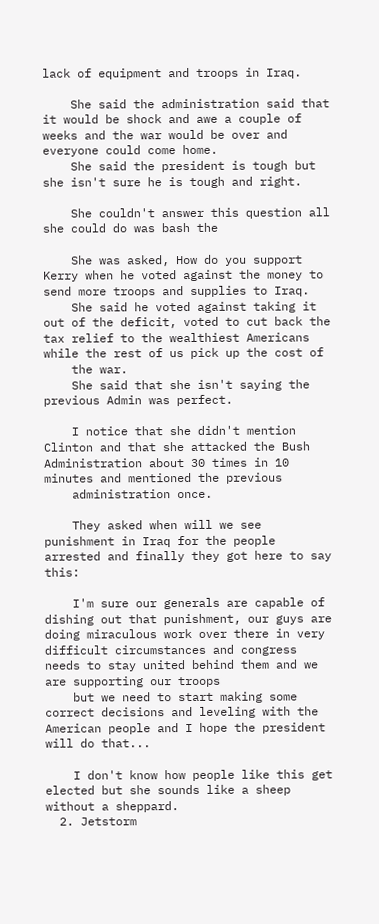lack of equipment and troops in Iraq.

    She said the administration said that it would be shock and awe a couple of weeks and the war would be over and everyone could come home.
    She said the president is tough but she isn't sure he is tough and right.

    She couldn't answer this question all she could do was bash the

    She was asked, How do you support Kerry when he voted against the money to send more troops and supplies to Iraq.
    She said he voted against taking it out of the deficit, voted to cut back the tax relief to the wealthiest Americans while the rest of us pick up the cost of
    the war.
    She said that she isn't saying the previous Admin was perfect.

    I notice that she didn't mention Clinton and that she attacked the Bush Administration about 30 times in 10 minutes and mentioned the previous
    administration once.

    They asked when will we see punishment in Iraq for the people arrested and finally they got here to say this:

    I'm sure our generals are capable of dishing out that punishment, our guys are doing miraculous work over there in very difficult circumstances and congress needs to stay united behind them and we are supporting our troops
    but we need to start making some correct decisions and leveling with the American people and I hope the president will do that...

    I don't know how people like this get elected but she sounds like a sheep without a sheppard.
  2. Jetstorm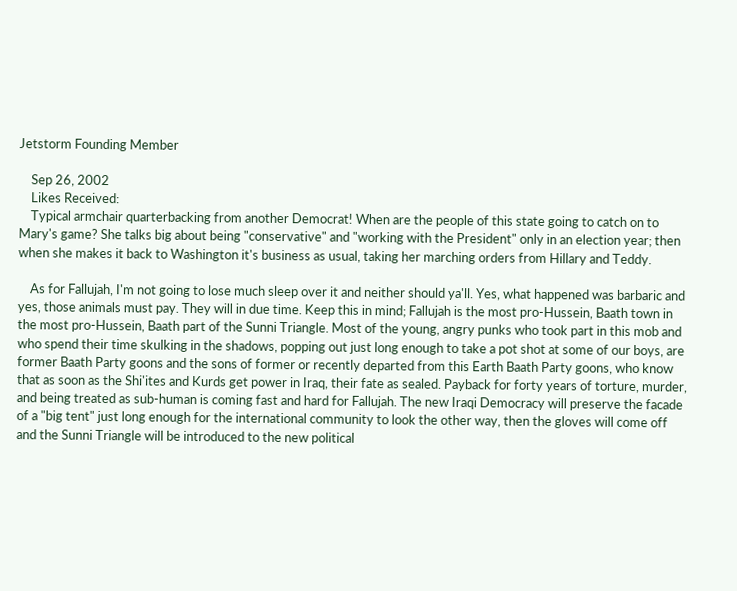Jetstorm Founding Member

    Sep 26, 2002
    Likes Received:
    Typical armchair quarterbacking from another Democrat! When are the people of this state going to catch on to Mary's game? She talks big about being "conservative" and "working with the President" only in an election year; then when she makes it back to Washington it's business as usual, taking her marching orders from Hillary and Teddy.

    As for Fallujah, I'm not going to lose much sleep over it and neither should ya'll. Yes, what happened was barbaric and yes, those animals must pay. They will in due time. Keep this in mind; Fallujah is the most pro-Hussein, Baath town in the most pro-Hussein, Baath part of the Sunni Triangle. Most of the young, angry punks who took part in this mob and who spend their time skulking in the shadows, popping out just long enough to take a pot shot at some of our boys, are former Baath Party goons and the sons of former or recently departed from this Earth Baath Party goons, who know that as soon as the Shi'ites and Kurds get power in Iraq, their fate as sealed. Payback for forty years of torture, murder, and being treated as sub-human is coming fast and hard for Fallujah. The new Iraqi Democracy will preserve the facade of a "big tent" just long enough for the international community to look the other way, then the gloves will come off and the Sunni Triangle will be introduced to the new political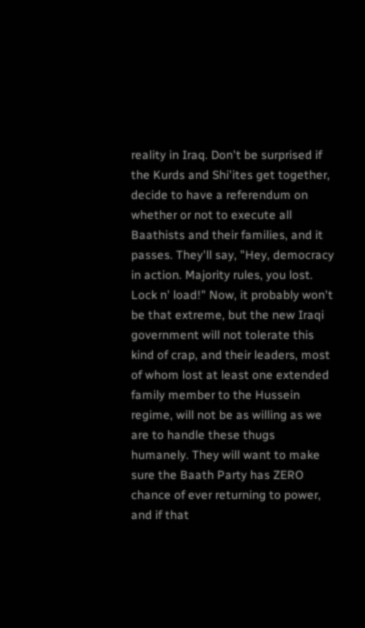reality in Iraq. Don't be surprised if the Kurds and Shi'ites get together, decide to have a referendum on whether or not to execute all Baathists and their families, and it passes. They'll say, "Hey, democracy in action. Majority rules, you lost. Lock n' load!" Now, it probably won't be that extreme, but the new Iraqi government will not tolerate this kind of crap, and their leaders, most of whom lost at least one extended family member to the Hussein regime, will not be as willing as we are to handle these thugs humanely. They will want to make sure the Baath Party has ZERO chance of ever returning to power, and if that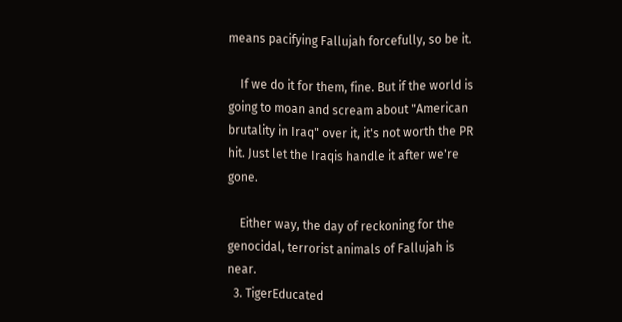means pacifying Fallujah forcefully, so be it.

    If we do it for them, fine. But if the world is going to moan and scream about "American brutality in Iraq" over it, it's not worth the PR hit. Just let the Iraqis handle it after we're gone.

    Either way, the day of reckoning for the genocidal, terrorist animals of Fallujah is near.
  3. TigerEducated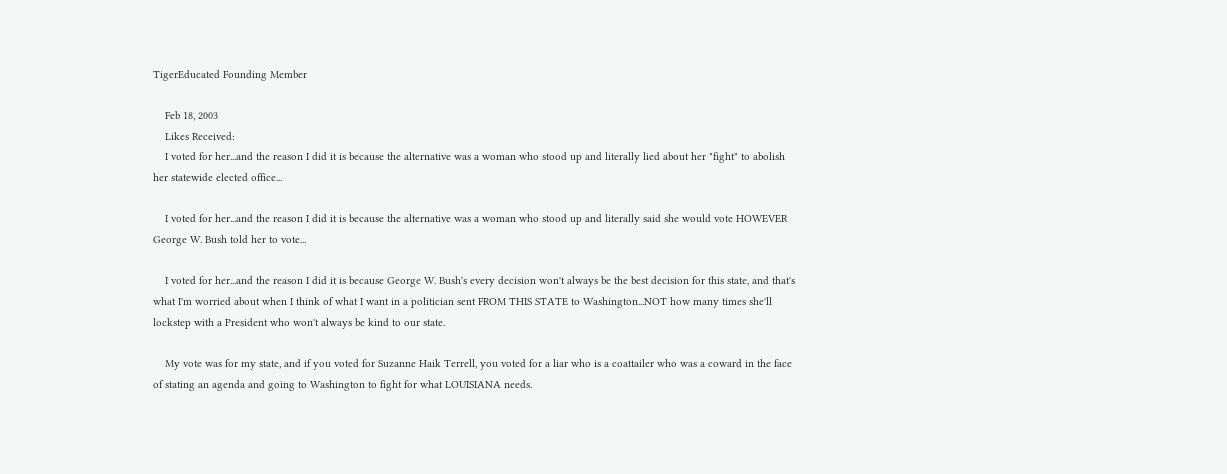TigerEducated Founding Member

    Feb 18, 2003
    Likes Received:
    I voted for her...and the reason I did it is because the alternative was a woman who stood up and literally lied about her "fight" to abolish her statewide elected office...

    I voted for her...and the reason I did it is because the alternative was a woman who stood up and literally said she would vote HOWEVER George W. Bush told her to vote...

    I voted for her...and the reason I did it is because George W. Bush's every decision won't always be the best decision for this state, and that's what I'm worried about when I think of what I want in a politician sent FROM THIS STATE to Washington...NOT how many times she'll lockstep with a President who won't always be kind to our state.

    My vote was for my state, and if you voted for Suzanne Haik Terrell, you voted for a liar who is a coattailer who was a coward in the face of stating an agenda and going to Washington to fight for what LOUISIANA needs.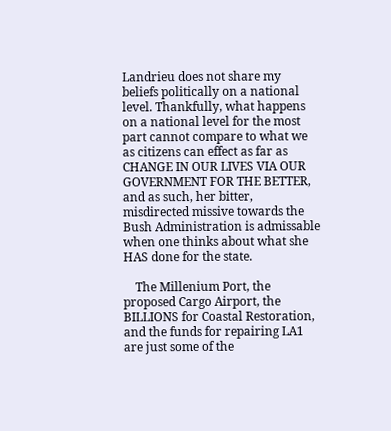Landrieu does not share my beliefs politically on a national level. Thankfully, what happens on a national level for the most part cannot compare to what we as citizens can effect as far as CHANGE IN OUR LIVES VIA OUR GOVERNMENT FOR THE BETTER, and as such, her bitter, misdirected missive towards the Bush Administration is admissable when one thinks about what she HAS done for the state.

    The Millenium Port, the proposed Cargo Airport, the BILLIONS for Coastal Restoration, and the funds for repairing LA1 are just some of the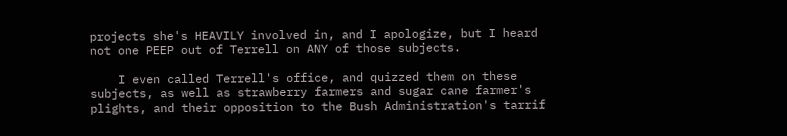projects she's HEAVILY involved in, and I apologize, but I heard not one PEEP out of Terrell on ANY of those subjects.

    I even called Terrell's office, and quizzed them on these subjects, as well as strawberry farmers and sugar cane farmer's plights, and their opposition to the Bush Administration's tarrif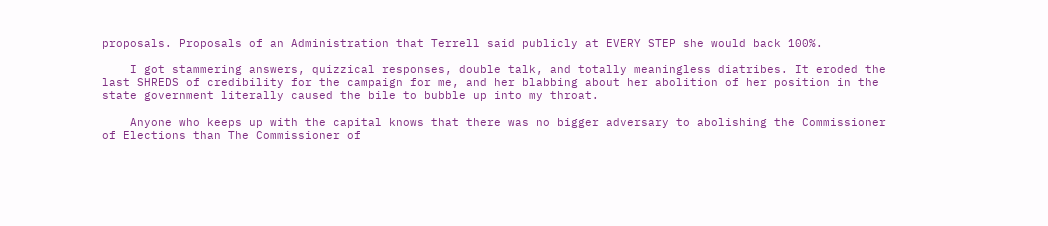proposals. Proposals of an Administration that Terrell said publicly at EVERY STEP she would back 100%.

    I got stammering answers, quizzical responses, double talk, and totally meaningless diatribes. It eroded the last SHREDS of credibility for the campaign for me, and her blabbing about her abolition of her position in the state government literally caused the bile to bubble up into my throat.

    Anyone who keeps up with the capital knows that there was no bigger adversary to abolishing the Commissioner of Elections than The Commissioner of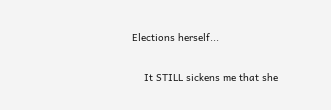Elections herself...

    It STILL sickens me that she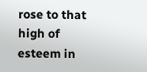rose to that high of esteem in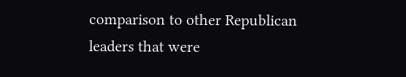comparison to other Republican leaders that were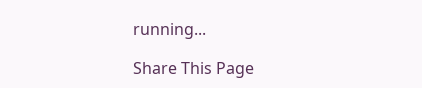running...

Share This Page